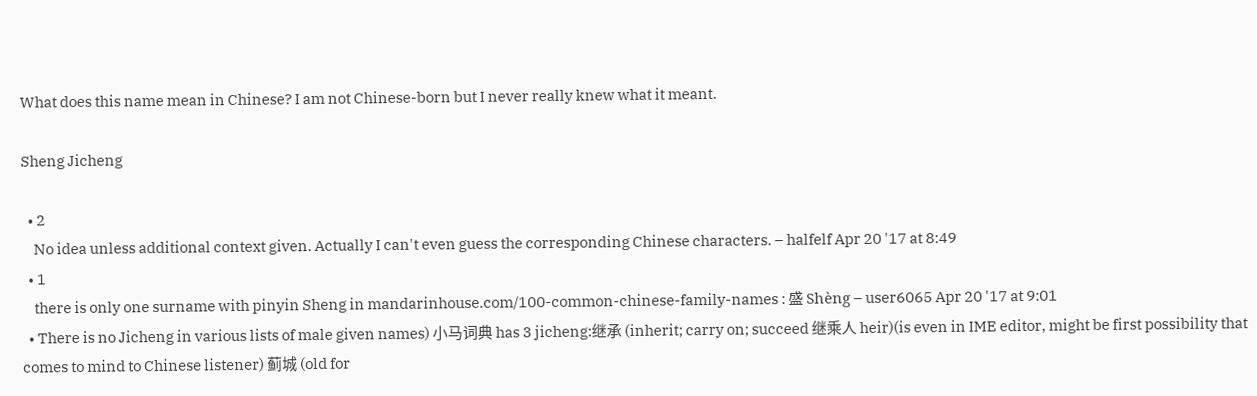What does this name mean in Chinese? I am not Chinese-born but I never really knew what it meant.

Sheng Jicheng

  • 2
    No idea unless additional context given. Actually I can't even guess the corresponding Chinese characters. – halfelf Apr 20 '17 at 8:49
  • 1
    there is only one surname with pinyin Sheng in mandarinhouse.com/100-common-chinese-family-names : 盛 Shèng – user6065 Apr 20 '17 at 9:01
  • There is no Jicheng in various lists of male given names) 小马词典 has 3 jicheng:继承 (inherit; carry on; succeed 继乘人 heir)(is even in IME editor, might be first possibility that comes to mind to Chinese listener) 蓟城 (old for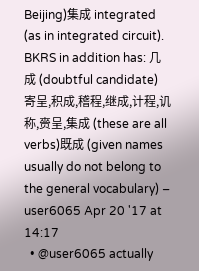Beijing)集成 integrated (as in integrated circuit). BKRS in addition has: 几成 (doubtful candidate) 寄呈,积成,稽程,继成,计程,讥称,赍呈,集成 (these are all verbs)既成 (given names usually do not belong to the general vocabulary) – user6065 Apr 20 '17 at 14:17
  • @user6065 actually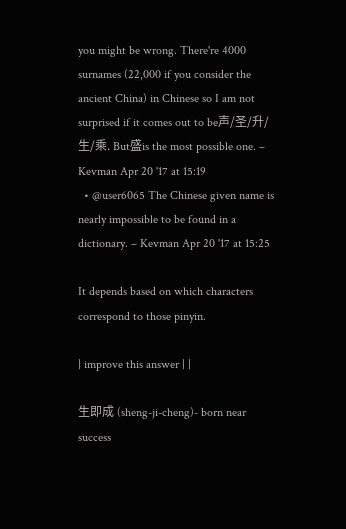you might be wrong. There're 4000 surnames (22,000 if you consider the ancient China) in Chinese so I am not surprised if it comes out to be声/圣/升/生/乘. But盛is the most possible one. – Kevman Apr 20 '17 at 15:19
  • @user6065 The Chinese given name is nearly impossible to be found in a dictionary. – Kevman Apr 20 '17 at 15:25

It depends based on which characters correspond to those pinyin.

| improve this answer | |

生即成 (sheng-ji-cheng)- born near success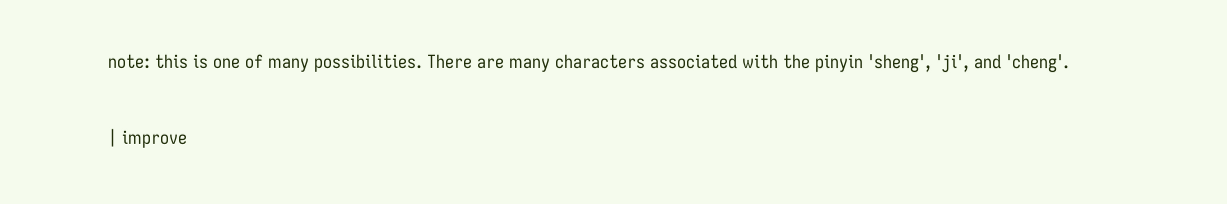note: this is one of many possibilities. There are many characters associated with the pinyin 'sheng', 'ji', and 'cheng'.

| improve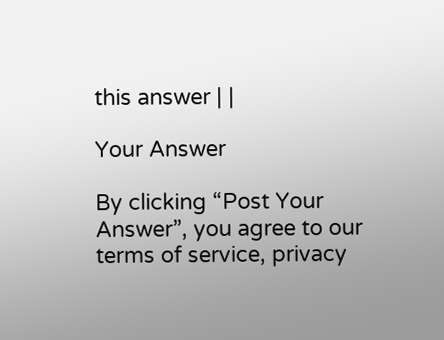this answer | |

Your Answer

By clicking “Post Your Answer”, you agree to our terms of service, privacy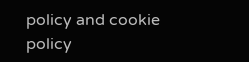policy and cookie policy